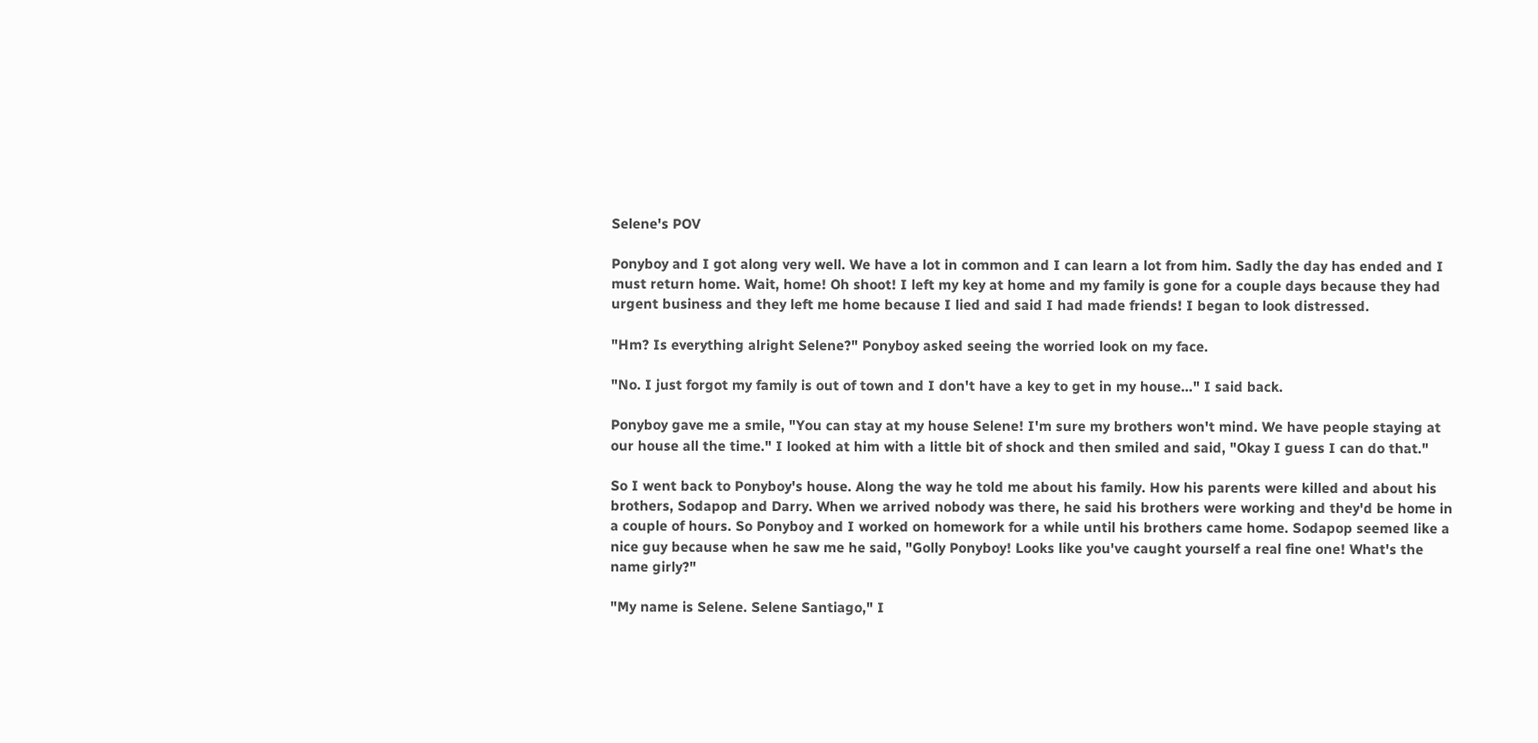Selene's POV

Ponyboy and I got along very well. We have a lot in common and I can learn a lot from him. Sadly the day has ended and I must return home. Wait, home! Oh shoot! I left my key at home and my family is gone for a couple days because they had urgent business and they left me home because I lied and said I had made friends! I began to look distressed.

"Hm? Is everything alright Selene?" Ponyboy asked seeing the worried look on my face.

"No. I just forgot my family is out of town and I don't have a key to get in my house…" I said back.

Ponyboy gave me a smile, "You can stay at my house Selene! I'm sure my brothers won't mind. We have people staying at our house all the time." I looked at him with a little bit of shock and then smiled and said, "Okay I guess I can do that."

So I went back to Ponyboy's house. Along the way he told me about his family. How his parents were killed and about his brothers, Sodapop and Darry. When we arrived nobody was there, he said his brothers were working and they'd be home in a couple of hours. So Ponyboy and I worked on homework for a while until his brothers came home. Sodapop seemed like a nice guy because when he saw me he said, "Golly Ponyboy! Looks like you've caught yourself a real fine one! What's the name girly?"

"My name is Selene. Selene Santiago," I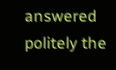answered politely the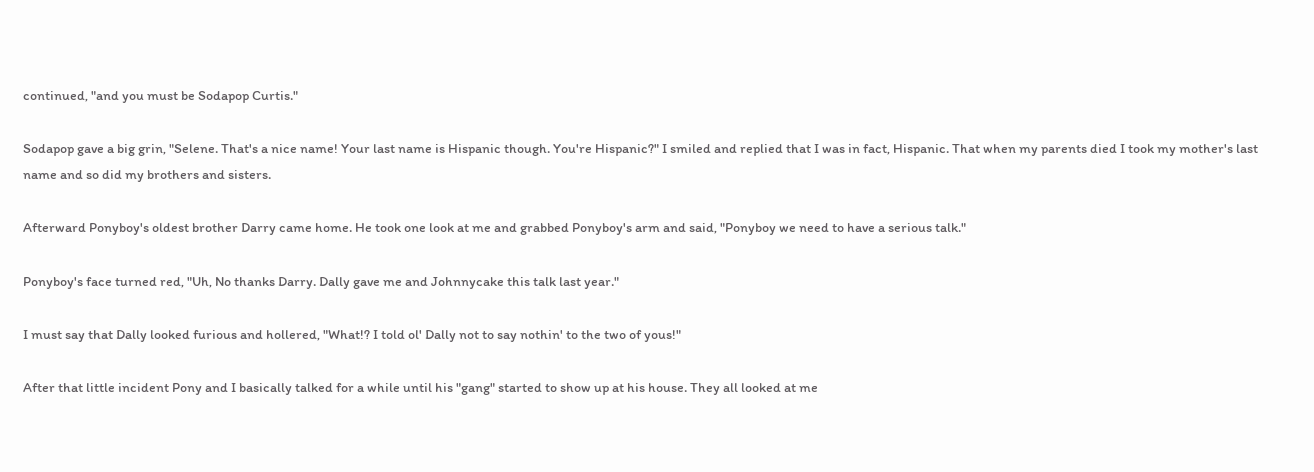continued, "and you must be Sodapop Curtis."

Sodapop gave a big grin, "Selene. That's a nice name! Your last name is Hispanic though. You're Hispanic?" I smiled and replied that I was in fact, Hispanic. That when my parents died I took my mother's last name and so did my brothers and sisters.

Afterward Ponyboy's oldest brother Darry came home. He took one look at me and grabbed Ponyboy's arm and said, "Ponyboy we need to have a serious talk."

Ponyboy's face turned red, "Uh, No thanks Darry. Dally gave me and Johnnycake this talk last year."

I must say that Dally looked furious and hollered, "What!? I told ol' Dally not to say nothin' to the two of yous!"

After that little incident Pony and I basically talked for a while until his "gang" started to show up at his house. They all looked at me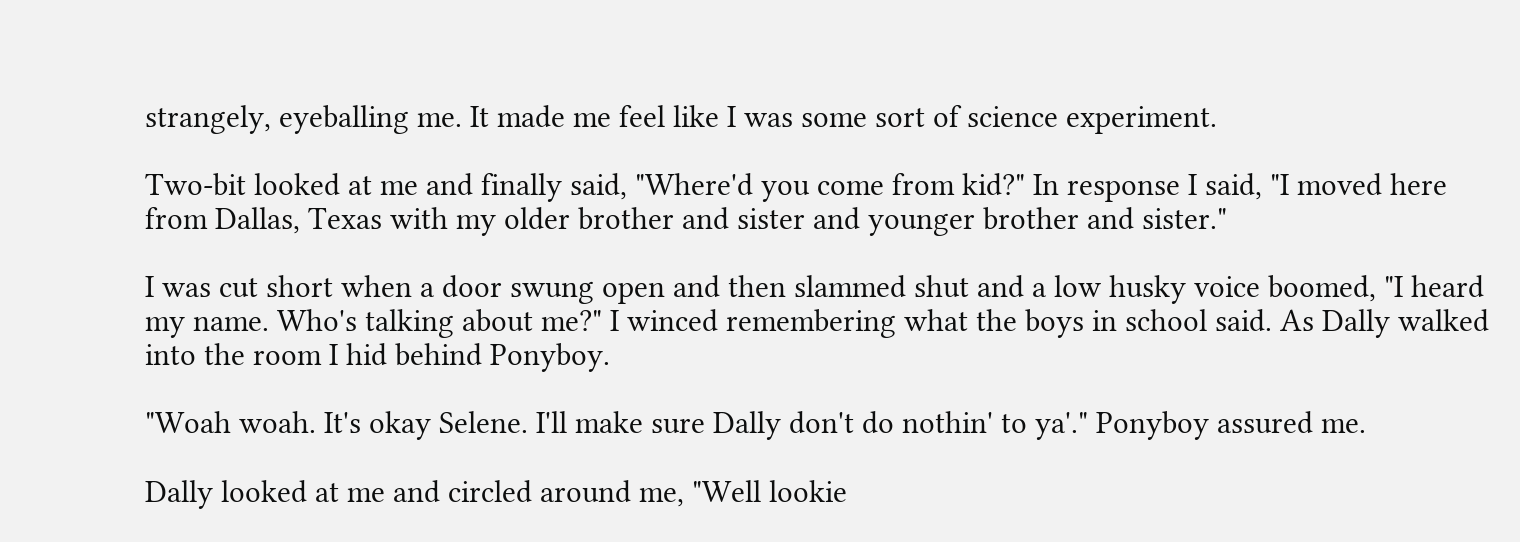strangely, eyeballing me. It made me feel like I was some sort of science experiment.

Two-bit looked at me and finally said, "Where'd you come from kid?" In response I said, "I moved here from Dallas, Texas with my older brother and sister and younger brother and sister."

I was cut short when a door swung open and then slammed shut and a low husky voice boomed, "I heard my name. Who's talking about me?" I winced remembering what the boys in school said. As Dally walked into the room I hid behind Ponyboy.

"Woah woah. It's okay Selene. I'll make sure Dally don't do nothin' to ya'." Ponyboy assured me.

Dally looked at me and circled around me, "Well lookie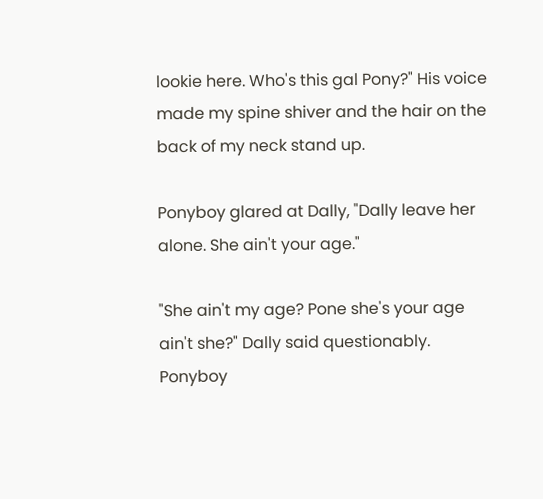lookie here. Who's this gal Pony?" His voice made my spine shiver and the hair on the back of my neck stand up.

Ponyboy glared at Dally, "Dally leave her alone. She ain't your age."

"She ain't my age? Pone she's your age ain't she?" Dally said questionably. Ponyboy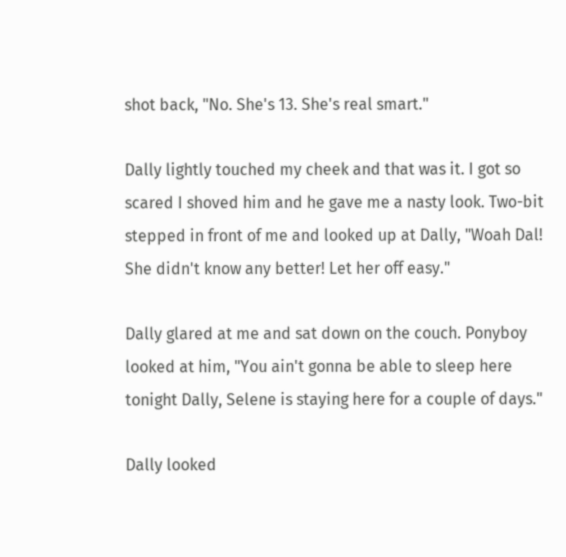shot back, "No. She's 13. She's real smart."

Dally lightly touched my cheek and that was it. I got so scared I shoved him and he gave me a nasty look. Two-bit stepped in front of me and looked up at Dally, "Woah Dal! She didn't know any better! Let her off easy."

Dally glared at me and sat down on the couch. Ponyboy looked at him, "You ain't gonna be able to sleep here tonight Dally, Selene is staying here for a couple of days."

Dally looked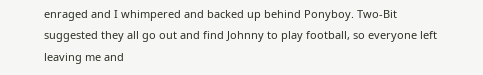enraged and I whimpered and backed up behind Ponyboy. Two-Bit suggested they all go out and find Johnny to play football, so everyone left leaving me and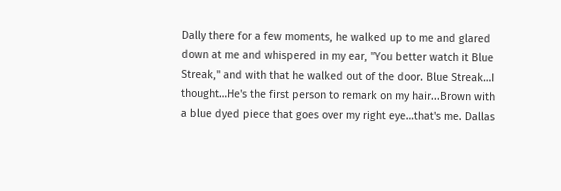Dally there for a few moments, he walked up to me and glared down at me and whispered in my ear, "You better watch it Blue Streak," and with that he walked out of the door. Blue Streak…I thought…He's the first person to remark on my hair...Brown with a blue dyed piece that goes over my right eye…that's me. Dallas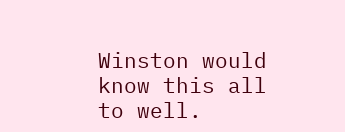Winston would know this all to well.